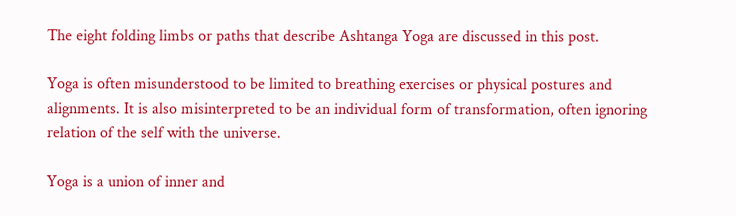The eight folding limbs or paths that describe Ashtanga Yoga are discussed in this post.

Yoga is often misunderstood to be limited to breathing exercises or physical postures and alignments. It is also misinterpreted to be an individual form of transformation, often ignoring relation of the self with the universe.

Yoga is a union of inner and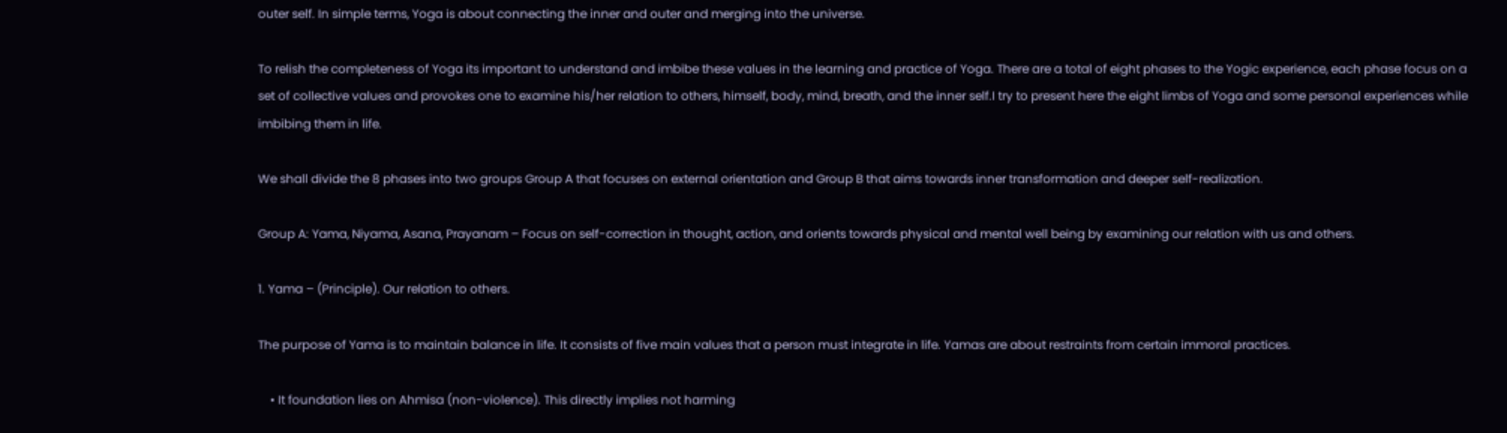outer self. In simple terms, Yoga is about connecting the inner and outer and merging into the universe.

To relish the completeness of Yoga its important to understand and imbibe these values in the learning and practice of Yoga. There are a total of eight phases to the Yogic experience, each phase focus on a set of collective values and provokes one to examine his/her relation to others, himself, body, mind, breath, and the inner self.I try to present here the eight limbs of Yoga and some personal experiences while imbibing them in life.

We shall divide the 8 phases into two groups Group A that focuses on external orientation and Group B that aims towards inner transformation and deeper self-realization.

Group A: Yama, Niyama, Asana, Prayanam – Focus on self-correction in thought, action, and orients towards physical and mental well being by examining our relation with us and others.

1. Yama – (Principle). Our relation to others.

The purpose of Yama is to maintain balance in life. It consists of five main values that a person must integrate in life. Yamas are about restraints from certain immoral practices.

    • It foundation lies on Ahmisa (non-violence). This directly implies not harming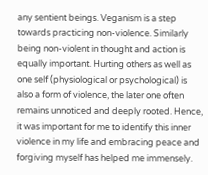any sentient beings. Veganism is a step towards practicing non-violence. Similarly being non-violent in thought and action is equally important. Hurting others as well as one self (physiological or psychological) is also a form of violence, the later one often remains unnoticed and deeply rooted. Hence, it was important for me to identify this inner violence in my life and embracing peace and forgiving myself has helped me immensely.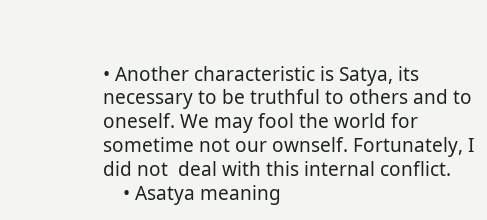• Another characteristic is Satya, its necessary to be truthful to others and to oneself. We may fool the world for sometime not our ownself. Fortunately, I did not  deal with this internal conflict.
    • Asatya meaning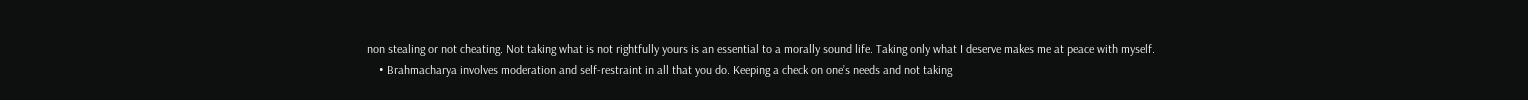non stealing or not cheating. Not taking what is not rightfully yours is an essential to a morally sound life. Taking only what I deserve makes me at peace with myself.
    • Brahmacharya involves moderation and self-restraint in all that you do. Keeping a check on one’s needs and not taking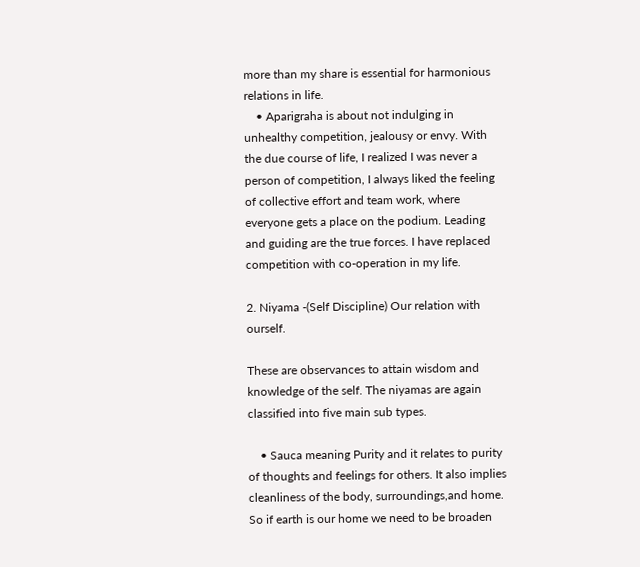more than my share is essential for harmonious relations in life.
    • Aparigraha is about not indulging in unhealthy competition, jealousy or envy. With the due course of life, I realized I was never a person of competition, I always liked the feeling of collective effort and team work, where everyone gets a place on the podium. Leading and guiding are the true forces. I have replaced competition with co-operation in my life.

2. Niyama -(Self Discipline) Our relation with ourself.

These are observances to attain wisdom and knowledge of the self. The niyamas are again classified into five main sub types.

    • Sauca meaning Purity and it relates to purity of thoughts and feelings for others. It also implies cleanliness of the body, surroundings,and home. So if earth is our home we need to be broaden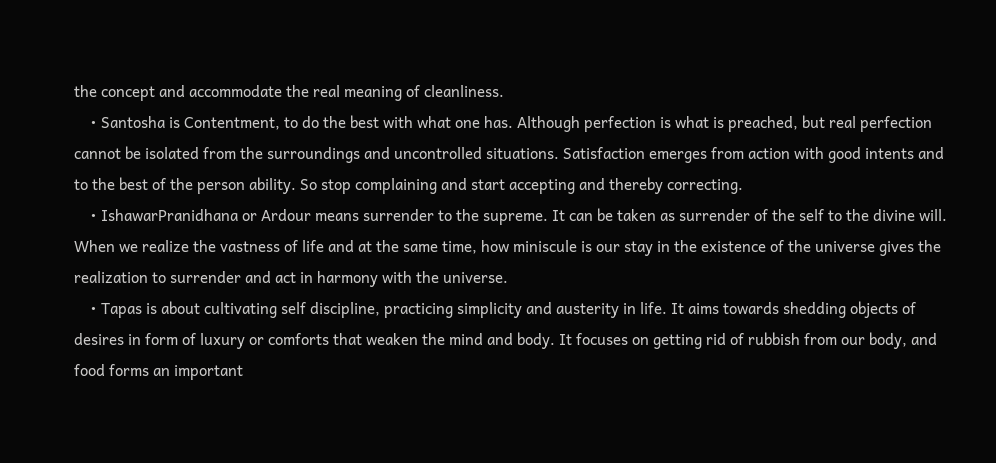the concept and accommodate the real meaning of cleanliness.
    • Santosha is Contentment, to do the best with what one has. Although perfection is what is preached, but real perfection cannot be isolated from the surroundings and uncontrolled situations. Satisfaction emerges from action with good intents and to the best of the person ability. So stop complaining and start accepting and thereby correcting.
    • IshawarPranidhana or Ardour means surrender to the supreme. It can be taken as surrender of the self to the divine will. When we realize the vastness of life and at the same time, how miniscule is our stay in the existence of the universe gives the realization to surrender and act in harmony with the universe.
    • Tapas is about cultivating self discipline, practicing simplicity and austerity in life. It aims towards shedding objects of desires in form of luxury or comforts that weaken the mind and body. It focuses on getting rid of rubbish from our body, and food forms an important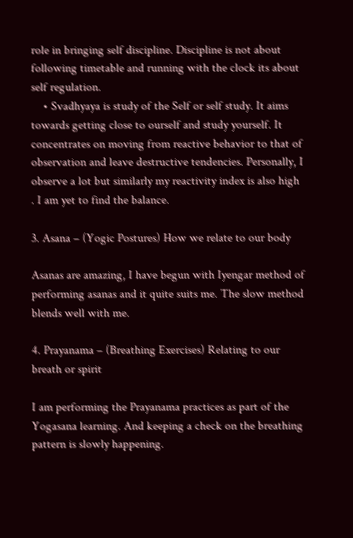role in bringing self discipline. Discipline is not about following timetable and running with the clock its about self regulation.
    • Svadhyaya is study of the Self or self study. It aims towards getting close to ourself and study yourself. It concentrates on moving from reactive behavior to that of observation and leave destructive tendencies. Personally, I observe a lot but similarly my reactivity index is also high  . I am yet to find the balance.

3. Asana – (Yogic Postures) How we relate to our body

Asanas are amazing, I have begun with Iyengar method of performing asanas and it quite suits me. The slow method blends well with me.

4. Prayanama – (Breathing Exercises) Relating to our breath or spirit

I am performing the Prayanama practices as part of the Yogasana learning. And keeping a check on the breathing pattern is slowly happening.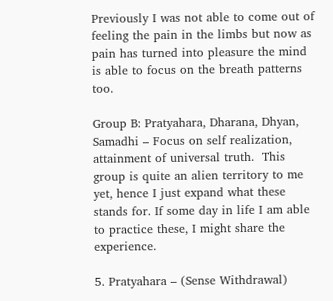Previously I was not able to come out of feeling the pain in the limbs but now as pain has turned into pleasure the mind is able to focus on the breath patterns too.

Group B: Pratyahara, Dharana, Dhyan, Samadhi – Focus on self realization, attainment of universal truth.  This group is quite an alien territory to me yet, hence I just expand what these stands for. If some day in life I am able to practice these, I might share the experience.

5. Pratyahara – (Sense Withdrawal)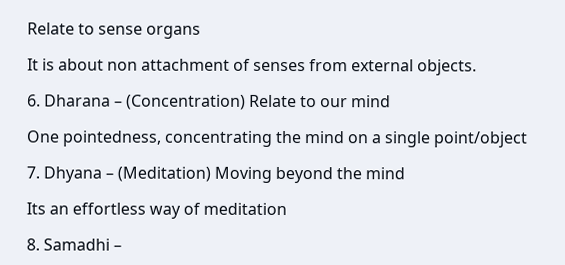Relate to sense organs

It is about non attachment of senses from external objects.

6. Dharana – (Concentration) Relate to our mind

One pointedness, concentrating the mind on a single point/object

7. Dhyana – (Meditation) Moving beyond the mind

Its an effortless way of meditation

8. Samadhi –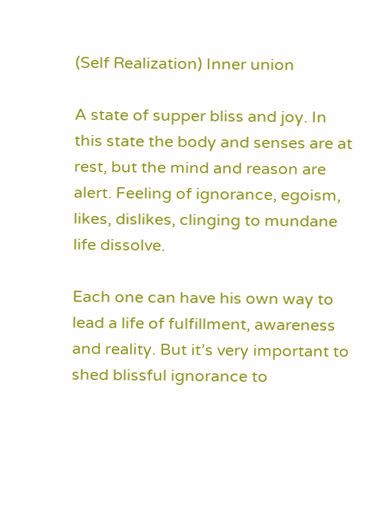(Self Realization) Inner union

A state of supper bliss and joy. In this state the body and senses are at rest, but the mind and reason are alert. Feeling of ignorance, egoism, likes, dislikes, clinging to mundane life dissolve.

Each one can have his own way to lead a life of fulfillment, awareness and reality. But it’s very important to shed blissful ignorance to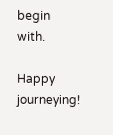begin with.

Happy journeying!